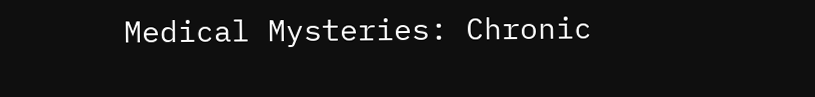Medical Mysteries: Chronic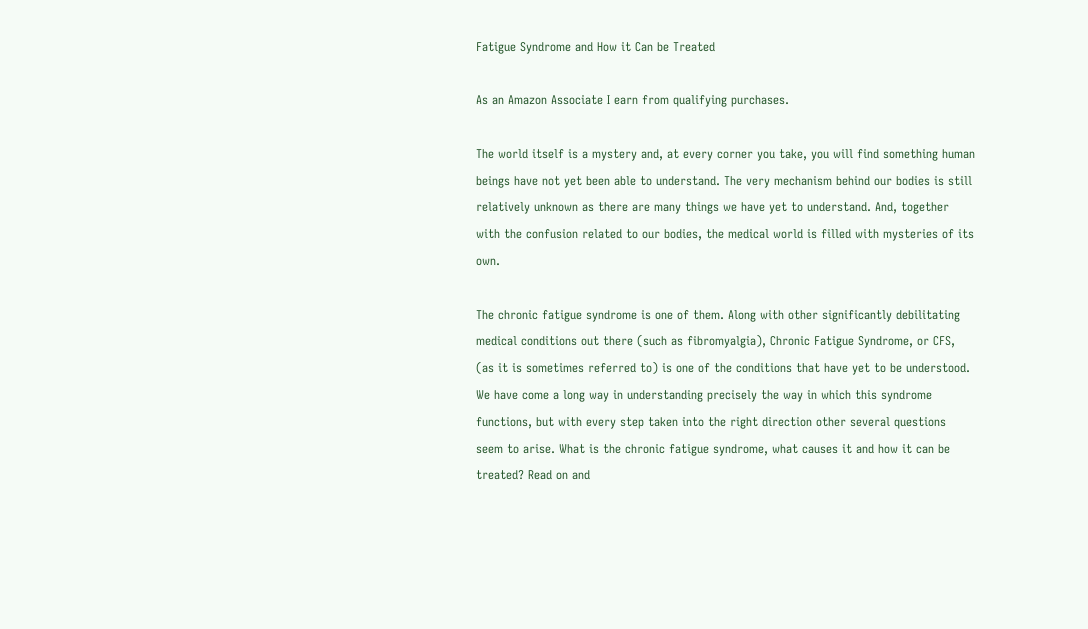Fatigue Syndrome and How it Can be Treated

As an Amazon Associate I earn from qualifying purchases.

The world itself is a mystery and, at every corner you take, you will find something human beings have not yet been able to understand. The very mechanism behind our bodies is still relatively unknown as there are many things we have yet to understand. And, together with the confusion related to our bodies, the medical world is filled with mysteries of its own.

The chronic fatigue syndrome is one of them. Along with other significantly debilitating medical conditions out there (such as fibromyalgia), Chronic Fatigue Syndrome, or CFS, (as it is sometimes referred to) is one of the conditions that have yet to be understood. We have come a long way in understanding precisely the way in which this syndrome functions, but with every step taken into the right direction other several questions seem to arise. What is the chronic fatigue syndrome, what causes it and how it can be treated? Read on and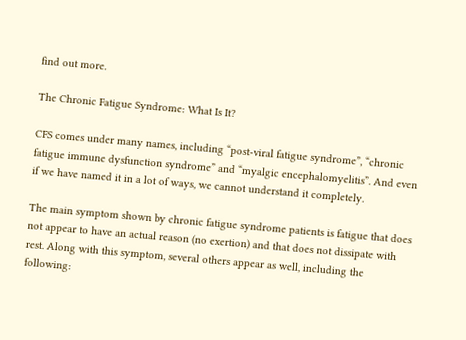find out more.

The Chronic Fatigue Syndrome: What Is It?

CFS comes under many names, including “post-viral fatigue syndrome”, “chronic fatigue immune dysfunction syndrome” and “myalgic encephalomyelitis”. And even if we have named it in a lot of ways, we cannot understand it completely.

The main symptom shown by chronic fatigue syndrome patients is fatigue that does not appear to have an actual reason (no exertion) and that does not dissipate with rest. Along with this symptom, several others appear as well, including the following: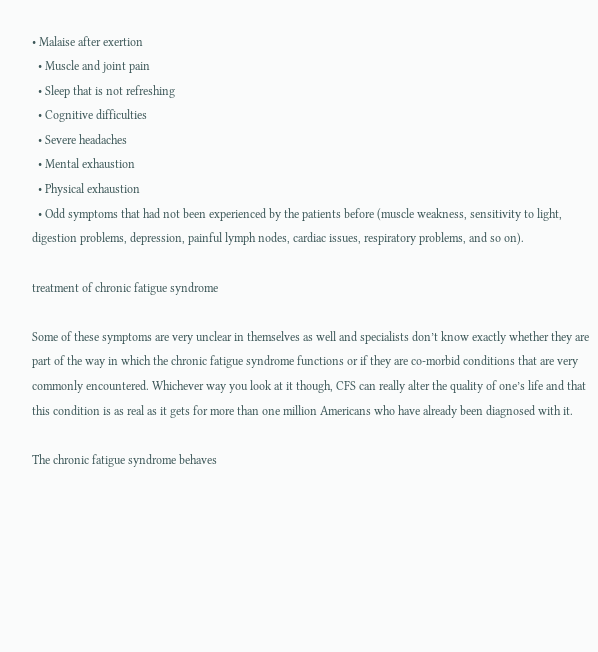• Malaise after exertion
  • Muscle and joint pain
  • Sleep that is not refreshing
  • Cognitive difficulties
  • Severe headaches
  • Mental exhaustion
  • Physical exhaustion
  • Odd symptoms that had not been experienced by the patients before (muscle weakness, sensitivity to light, digestion problems, depression, painful lymph nodes, cardiac issues, respiratory problems, and so on).

treatment of chronic fatigue syndrome

Some of these symptoms are very unclear in themselves as well and specialists don’t know exactly whether they are part of the way in which the chronic fatigue syndrome functions or if they are co-morbid conditions that are very commonly encountered. Whichever way you look at it though, CFS can really alter the quality of one’s life and that this condition is as real as it gets for more than one million Americans who have already been diagnosed with it.

The chronic fatigue syndrome behaves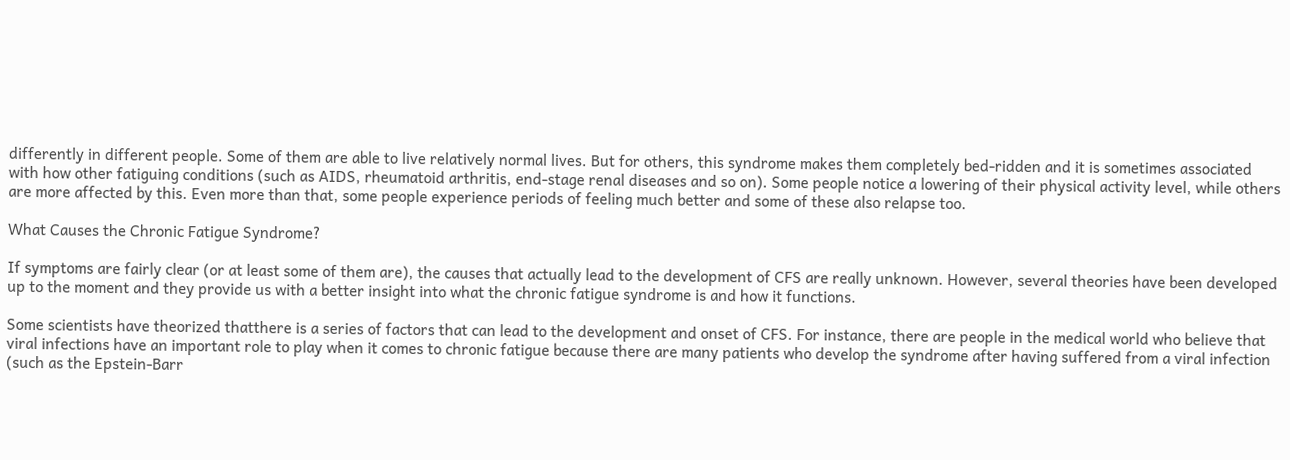differently in different people. Some of them are able to live relatively normal lives. But for others, this syndrome makes them completely bed-ridden and it is sometimes associated with how other fatiguing conditions (such as AIDS, rheumatoid arthritis, end-stage renal diseases and so on). Some people notice a lowering of their physical activity level, while others are more affected by this. Even more than that, some people experience periods of feeling much better and some of these also relapse too.

What Causes the Chronic Fatigue Syndrome?

If symptoms are fairly clear (or at least some of them are), the causes that actually lead to the development of CFS are really unknown. However, several theories have been developed up to the moment and they provide us with a better insight into what the chronic fatigue syndrome is and how it functions.

Some scientists have theorized thatthere is a series of factors that can lead to the development and onset of CFS. For instance, there are people in the medical world who believe that viral infections have an important role to play when it comes to chronic fatigue because there are many patients who develop the syndrome after having suffered from a viral infection (such as the Epstein-Barr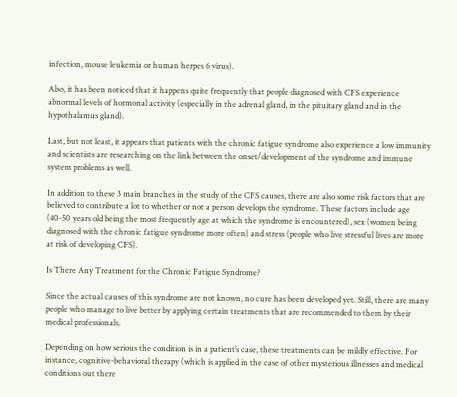infection, mouse leukemia or human herpes 6 virus).

Also, it has been noticed that it happens quite frequently that people diagnosed with CFS experience abnormal levels of hormonal activity (especially in the adrenal gland, in the pituitary gland and in the hypothalamus gland).

Last, but not least, it appears that patients with the chronic fatigue syndrome also experience a low immunity and scientists are researching on the link between the onset/development of the syndrome and immune system problems as well.

In addition to these 3 main branches in the study of the CFS causes, there are also some risk factors that are believed to contribute a lot to whether or not a person develops the syndrome. These factors include age (40-50 years old being the most frequently age at which the syndrome is encountered), sex (women being diagnosed with the chronic fatigue syndrome more often) and stress (people who live stressful lives are more at risk of developing CFS).

Is There Any Treatment for the Chronic Fatigue Syndrome?

Since the actual causes of this syndrome are not known, no cure has been developed yet. Still, there are many people who manage to live better by applying certain treatments that are recommended to them by their medical professionals.

Depending on how serious the condition is in a patient’s case, these treatments can be mildly effective. For instance, cognitive-behavioral therapy (which is applied in the case of other mysterious illnesses and medical conditions out there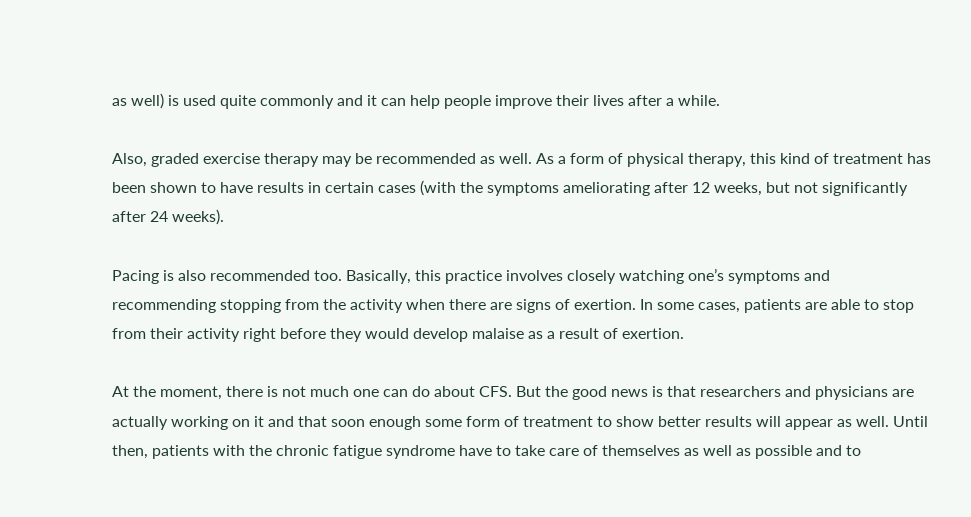as well) is used quite commonly and it can help people improve their lives after a while.

Also, graded exercise therapy may be recommended as well. As a form of physical therapy, this kind of treatment has been shown to have results in certain cases (with the symptoms ameliorating after 12 weeks, but not significantly after 24 weeks).

Pacing is also recommended too. Basically, this practice involves closely watching one’s symptoms and recommending stopping from the activity when there are signs of exertion. In some cases, patients are able to stop from their activity right before they would develop malaise as a result of exertion.

At the moment, there is not much one can do about CFS. But the good news is that researchers and physicians are actually working on it and that soon enough some form of treatment to show better results will appear as well. Until then, patients with the chronic fatigue syndrome have to take care of themselves as well as possible and to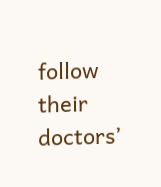follow their doctors’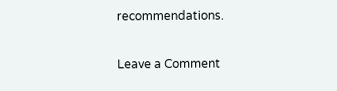recommendations.

Leave a Comment